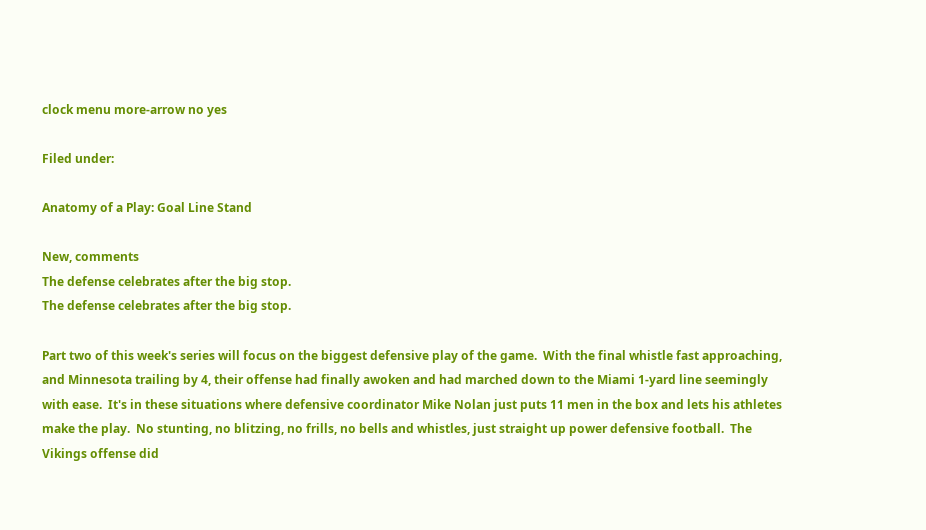clock menu more-arrow no yes

Filed under:

Anatomy of a Play: Goal Line Stand

New, comments
The defense celebrates after the big stop.
The defense celebrates after the big stop.

Part two of this week's series will focus on the biggest defensive play of the game.  With the final whistle fast approaching, and Minnesota trailing by 4, their offense had finally awoken and had marched down to the Miami 1-yard line seemingly with ease.  It's in these situations where defensive coordinator Mike Nolan just puts 11 men in the box and lets his athletes make the play.  No stunting, no blitzing, no frills, no bells and whistles, just straight up power defensive football.  The Vikings offense did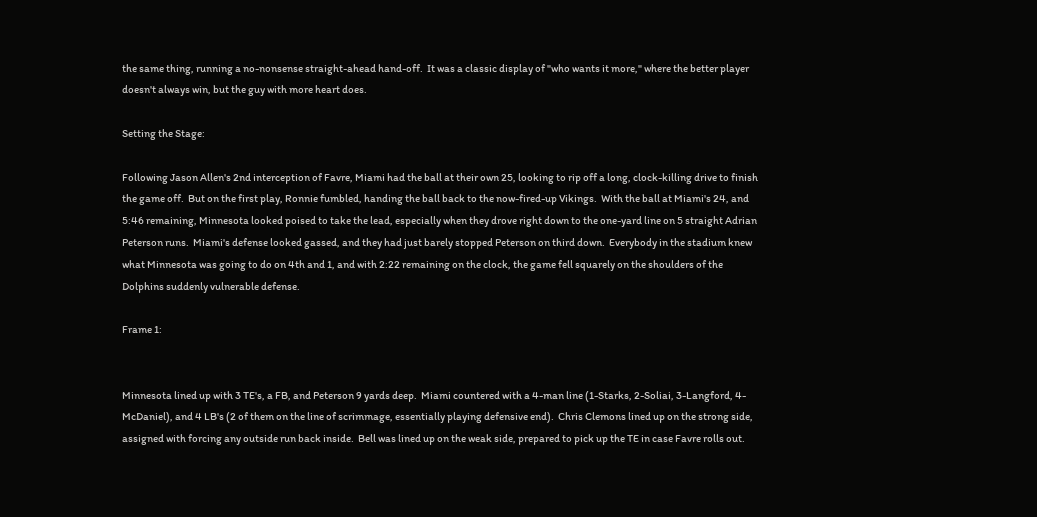the same thing, running a no-nonsense straight-ahead hand-off.  It was a classic display of "who wants it more," where the better player doesn't always win, but the guy with more heart does.

Setting the Stage:

Following Jason Allen's 2nd interception of Favre, Miami had the ball at their own 25, looking to rip off a long, clock-killing drive to finish the game off.  But on the first play, Ronnie fumbled, handing the ball back to the now-fired-up Vikings.  With the ball at Miami's 24, and 5:46 remaining, Minnesota looked poised to take the lead, especially when they drove right down to the one-yard line on 5 straight Adrian Peterson runs.  Miami's defense looked gassed, and they had just barely stopped Peterson on third down.  Everybody in the stadium knew what Minnesota was going to do on 4th and 1, and with 2:22 remaining on the clock, the game fell squarely on the shoulders of the Dolphins suddenly vulnerable defense.

Frame 1:


Minnesota lined up with 3 TE's, a FB, and Peterson 9 yards deep.  Miami countered with a 4-man line (1-Starks, 2-Soliai, 3-Langford, 4-McDaniel), and 4 LB's (2 of them on the line of scrimmage, essentially playing defensive end).  Chris Clemons lined up on the strong side, assigned with forcing any outside run back inside.  Bell was lined up on the weak side, prepared to pick up the TE in case Favre rolls out.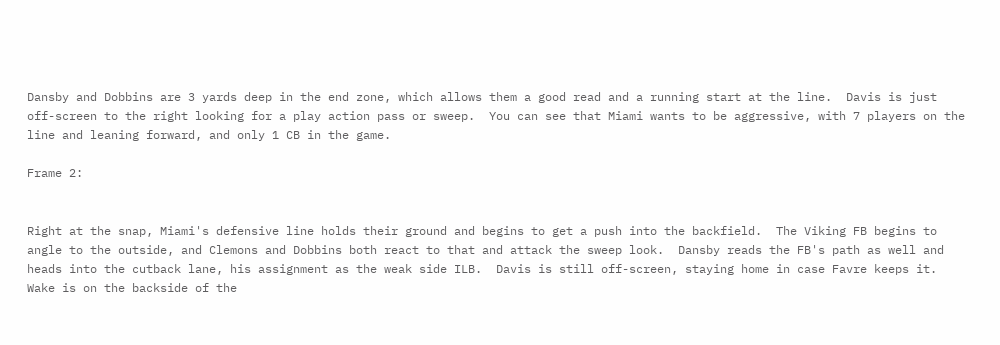Dansby and Dobbins are 3 yards deep in the end zone, which allows them a good read and a running start at the line.  Davis is just off-screen to the right looking for a play action pass or sweep.  You can see that Miami wants to be aggressive, with 7 players on the line and leaning forward, and only 1 CB in the game.

Frame 2:


Right at the snap, Miami's defensive line holds their ground and begins to get a push into the backfield.  The Viking FB begins to angle to the outside, and Clemons and Dobbins both react to that and attack the sweep look.  Dansby reads the FB's path as well and heads into the cutback lane, his assignment as the weak side ILB.  Davis is still off-screen, staying home in case Favre keeps it.  Wake is on the backside of the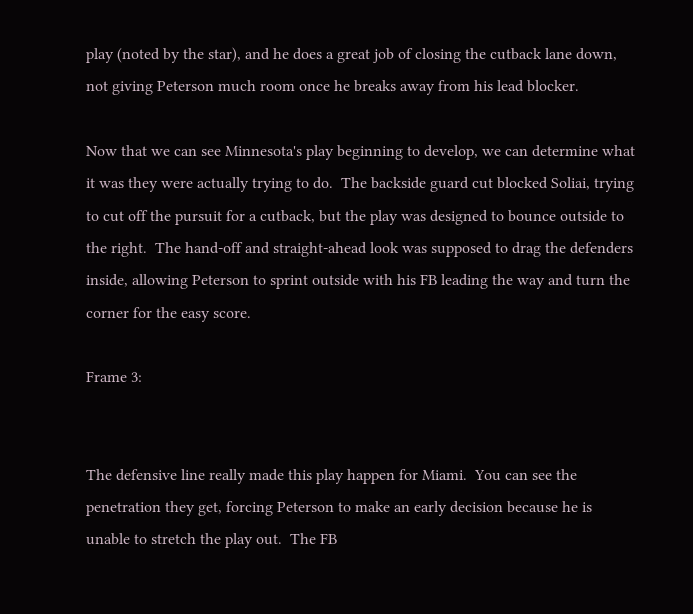play (noted by the star), and he does a great job of closing the cutback lane down, not giving Peterson much room once he breaks away from his lead blocker.

Now that we can see Minnesota's play beginning to develop, we can determine what it was they were actually trying to do.  The backside guard cut blocked Soliai, trying to cut off the pursuit for a cutback, but the play was designed to bounce outside to the right.  The hand-off and straight-ahead look was supposed to drag the defenders inside, allowing Peterson to sprint outside with his FB leading the way and turn the corner for the easy score.

Frame 3:


The defensive line really made this play happen for Miami.  You can see the penetration they get, forcing Peterson to make an early decision because he is unable to stretch the play out.  The FB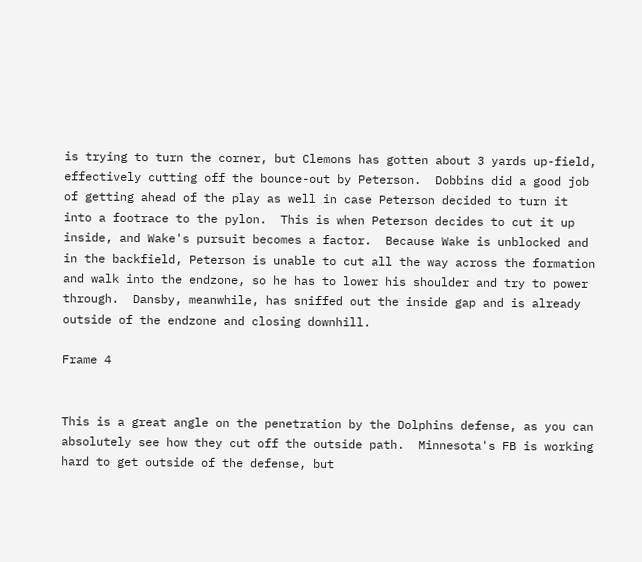is trying to turn the corner, but Clemons has gotten about 3 yards up-field, effectively cutting off the bounce-out by Peterson.  Dobbins did a good job of getting ahead of the play as well in case Peterson decided to turn it into a footrace to the pylon.  This is when Peterson decides to cut it up inside, and Wake's pursuit becomes a factor.  Because Wake is unblocked and in the backfield, Peterson is unable to cut all the way across the formation and walk into the endzone, so he has to lower his shoulder and try to power through.  Dansby, meanwhile, has sniffed out the inside gap and is already outside of the endzone and closing downhill.

Frame 4


This is a great angle on the penetration by the Dolphins defense, as you can absolutely see how they cut off the outside path.  Minnesota's FB is working hard to get outside of the defense, but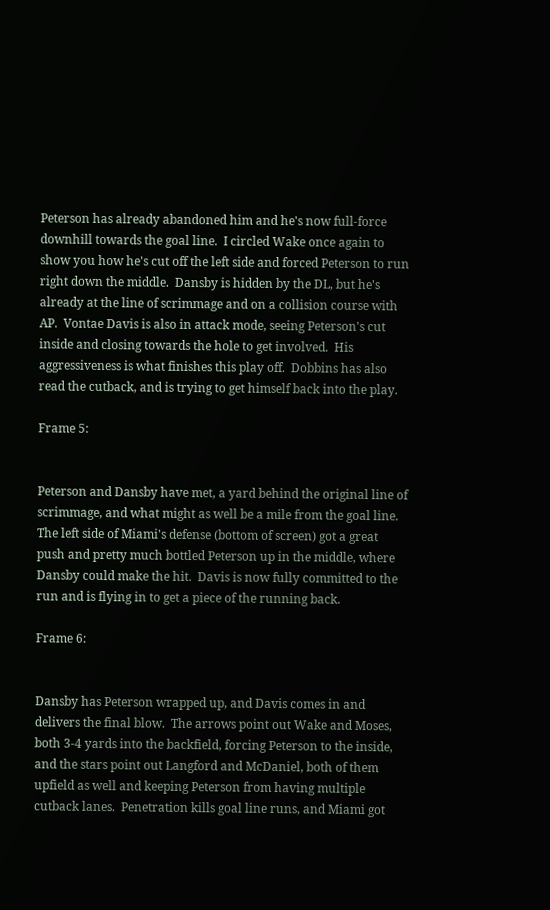Peterson has already abandoned him and he's now full-force downhill towards the goal line.  I circled Wake once again to show you how he's cut off the left side and forced Peterson to run right down the middle.  Dansby is hidden by the DL, but he's already at the line of scrimmage and on a collision course with AP.  Vontae Davis is also in attack mode, seeing Peterson's cut inside and closing towards the hole to get involved.  His aggressiveness is what finishes this play off.  Dobbins has also read the cutback, and is trying to get himself back into the play.

Frame 5:


Peterson and Dansby have met, a yard behind the original line of scrimmage, and what might as well be a mile from the goal line.  The left side of Miami's defense (bottom of screen) got a great push and pretty much bottled Peterson up in the middle, where Dansby could make the hit.  Davis is now fully committed to the run and is flying in to get a piece of the running back.

Frame 6:


Dansby has Peterson wrapped up, and Davis comes in and delivers the final blow.  The arrows point out Wake and Moses, both 3-4 yards into the backfield, forcing Peterson to the inside, and the stars point out Langford and McDaniel, both of them upfield as well and keeping Peterson from having multiple cutback lanes.  Penetration kills goal line runs, and Miami got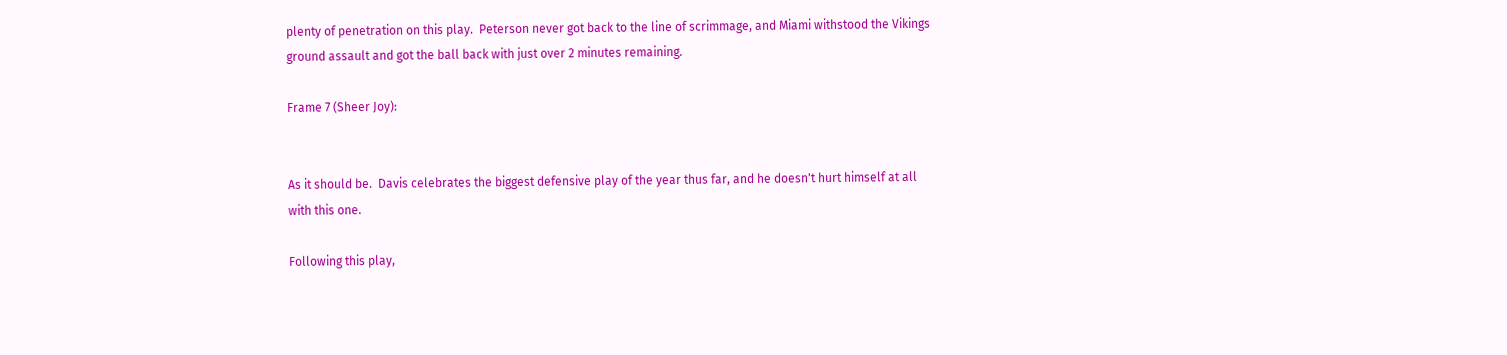plenty of penetration on this play.  Peterson never got back to the line of scrimmage, and Miami withstood the Vikings ground assault and got the ball back with just over 2 minutes remaining.

Frame 7 (Sheer Joy):


As it should be.  Davis celebrates the biggest defensive play of the year thus far, and he doesn't hurt himself at all with this one.

Following this play,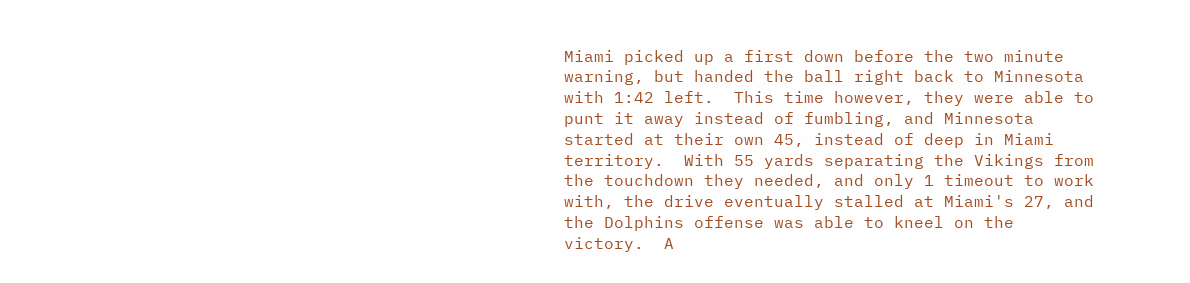Miami picked up a first down before the two minute warning, but handed the ball right back to Minnesota with 1:42 left.  This time however, they were able to punt it away instead of fumbling, and Minnesota started at their own 45, instead of deep in Miami territory.  With 55 yards separating the Vikings from the touchdown they needed, and only 1 timeout to work with, the drive eventually stalled at Miami's 27, and the Dolphins offense was able to kneel on the victory.  A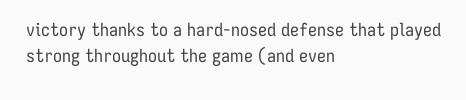victory thanks to a hard-nosed defense that played strong throughout the game (and even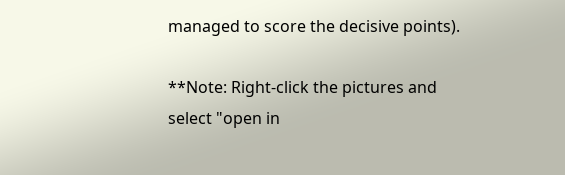managed to score the decisive points).

**Note: Right-click the pictures and select "open in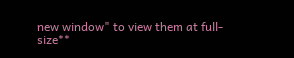new window" to view them at full-size**